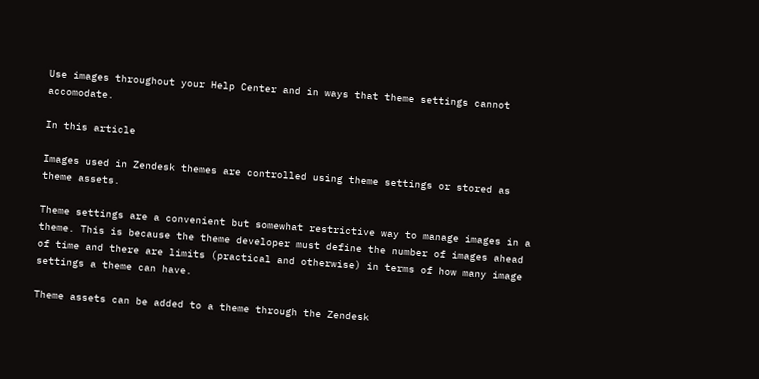Use images throughout your Help Center and in ways that theme settings cannot accomodate.

In this article

Images used in Zendesk themes are controlled using theme settings or stored as theme assets.

Theme settings are a convenient but somewhat restrictive way to manage images in a theme. This is because the theme developer must define the number of images ahead of time and there are limits (practical and otherwise) in terms of how many image settings a theme can have.

Theme assets can be added to a theme through the Zendesk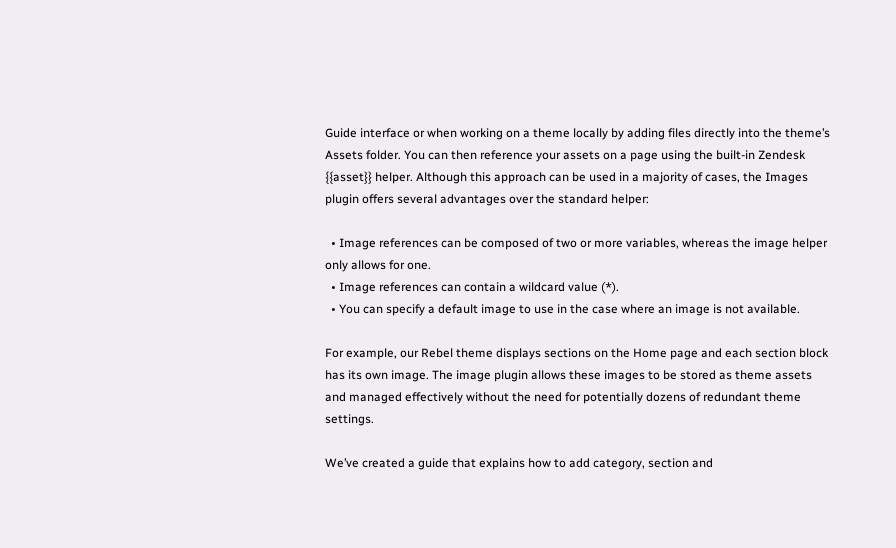Guide interface or when working on a theme locally by adding files directly into the theme’s Assets folder. You can then reference your assets on a page using the built-in Zendesk {{asset}} helper. Although this approach can be used in a majority of cases, the Images plugin offers several advantages over the standard helper:

  • Image references can be composed of two or more variables, whereas the image helper only allows for one.
  • Image references can contain a wildcard value (*).
  • You can specify a default image to use in the case where an image is not available.

For example, our Rebel theme displays sections on the Home page and each section block has its own image. The image plugin allows these images to be stored as theme assets and managed effectively without the need for potentially dozens of redundant theme settings.

We’ve created a guide that explains how to add category, section and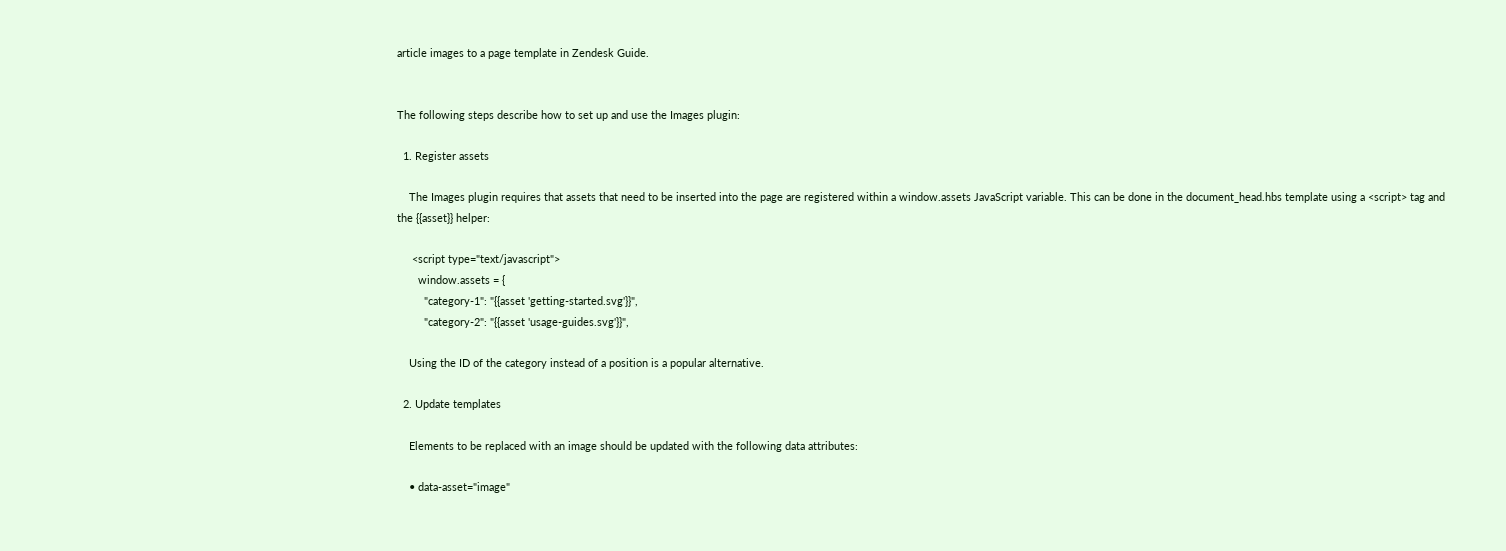article images to a page template in Zendesk Guide.


The following steps describe how to set up and use the Images plugin:

  1. Register assets

    The Images plugin requires that assets that need to be inserted into the page are registered within a window.assets JavaScript variable. This can be done in the document_head.hbs template using a <script> tag and the {{asset}} helper:

     <script type="text/javascript">
       window.assets = {
         "category-1": "{{asset 'getting-started.svg'}}",
         "category-2": "{{asset 'usage-guides.svg'}}",

    Using the ID of the category instead of a position is a popular alternative.

  2. Update templates

    Elements to be replaced with an image should be updated with the following data attributes:

    • data-asset="image"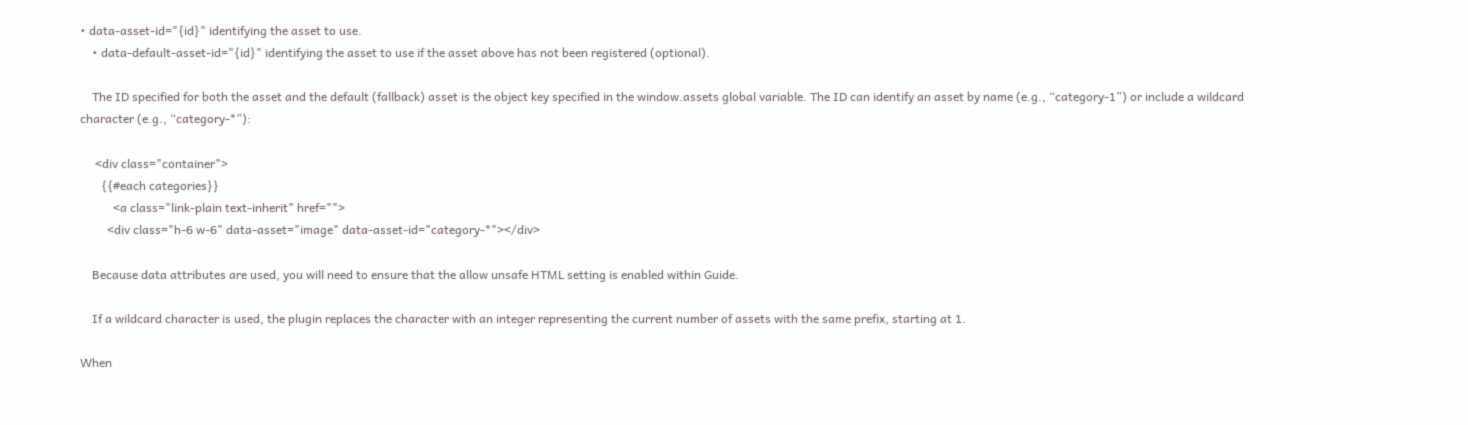• data-asset-id="{id}" identifying the asset to use.
    • data-default-asset-id="{id}" identifying the asset to use if the asset above has not been registered (optional).

    The ID specified for both the asset and the default (fallback) asset is the object key specified in the window.assets global variable. The ID can identify an asset by name (e.g., “category-1”) or include a wildcard character (e.g., “category-*”):

     <div class="container">
       {{#each categories}}
           <a class="link-plain text-inherit" href="">
         <div class="h-6 w-6" data-asset="image" data-asset-id="category-*"></div>

    Because data attributes are used, you will need to ensure that the allow unsafe HTML setting is enabled within Guide.

    If a wildcard character is used, the plugin replaces the character with an integer representing the current number of assets with the same prefix, starting at 1.

When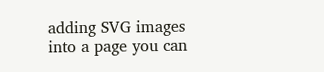adding SVG images into a page you can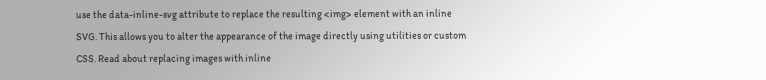use the data-inline-svg attribute to replace the resulting <img> element with an inline SVG. This allows you to alter the appearance of the image directly using utilities or custom CSS. Read about replacing images with inline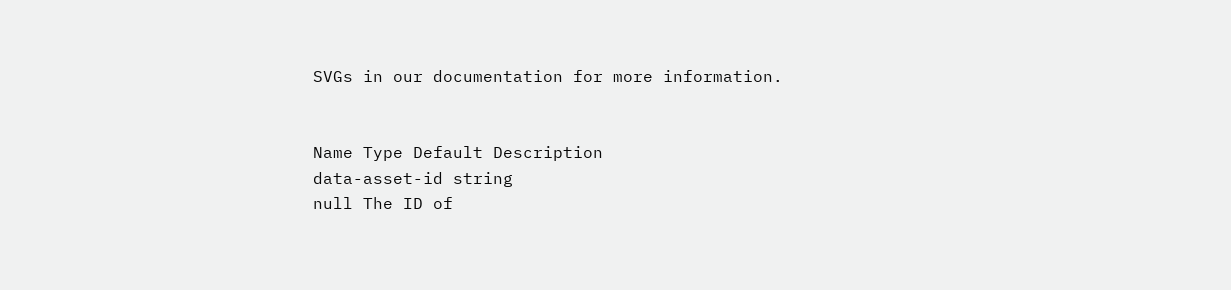SVGs in our documentation for more information.


Name Type Default Description
data-asset-id string
null The ID of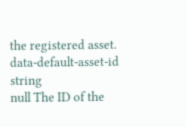the registered asset.
data-default-asset-id string
null The ID of the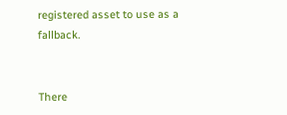registered asset to use as a fallback.


There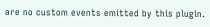are no custom events emitted by this plugin.